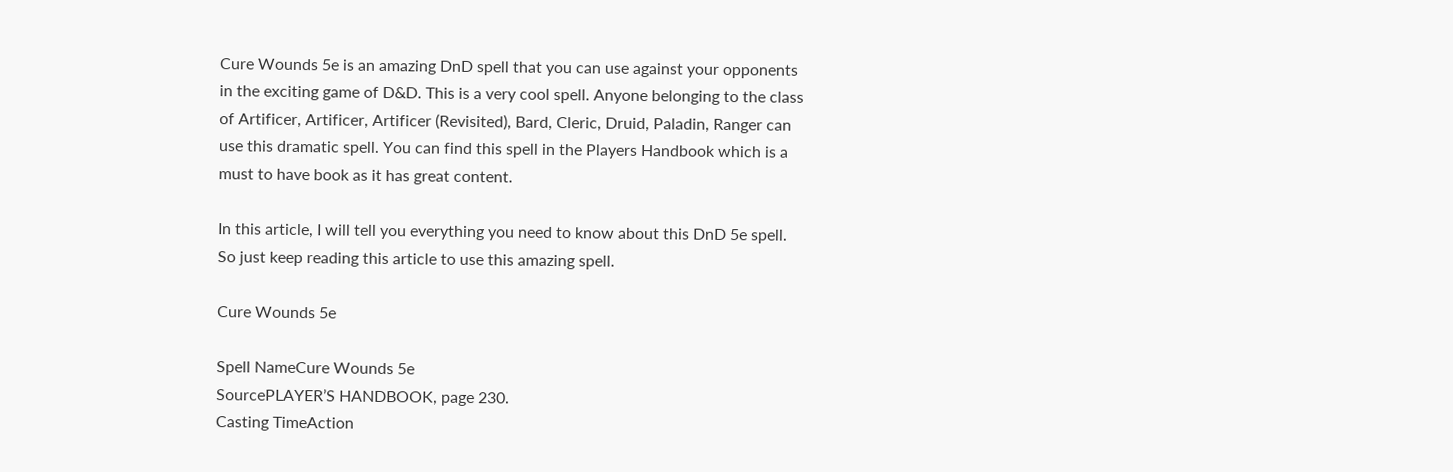Cure Wounds 5e is an amazing DnD spell that you can use against your opponents in the exciting game of D&D. This is a very cool spell. Anyone belonging to the class of Artificer, Artificer, Artificer (Revisited), Bard, Cleric, Druid, Paladin, Ranger can use this dramatic spell. You can find this spell in the Players Handbook which is a must to have book as it has great content.

In this article, I will tell you everything you need to know about this DnD 5e spell. So just keep reading this article to use this amazing spell.

Cure Wounds 5e

Spell NameCure Wounds 5e
SourcePLAYER’S HANDBOOK, page 230.
Casting TimeAction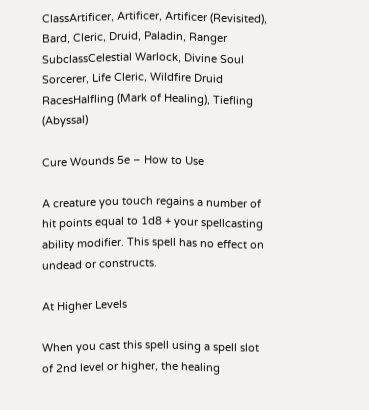ClassArtificer, Artificer, Artificer (Revisited), Bard, Cleric, Druid, Paladin, Ranger
SubclassCelestial Warlock, Divine Soul Sorcerer, Life Cleric, Wildfire Druid
RacesHalfling (Mark of Healing), Tiefling (Abyssal)

Cure Wounds 5e – How to Use

A creature you touch regains a number of hit points equal to 1d8 + your spellcasting ability modifier. This spell has no effect on undead or constructs.

At Higher Levels

When you cast this spell using a spell slot of 2nd level or higher, the healing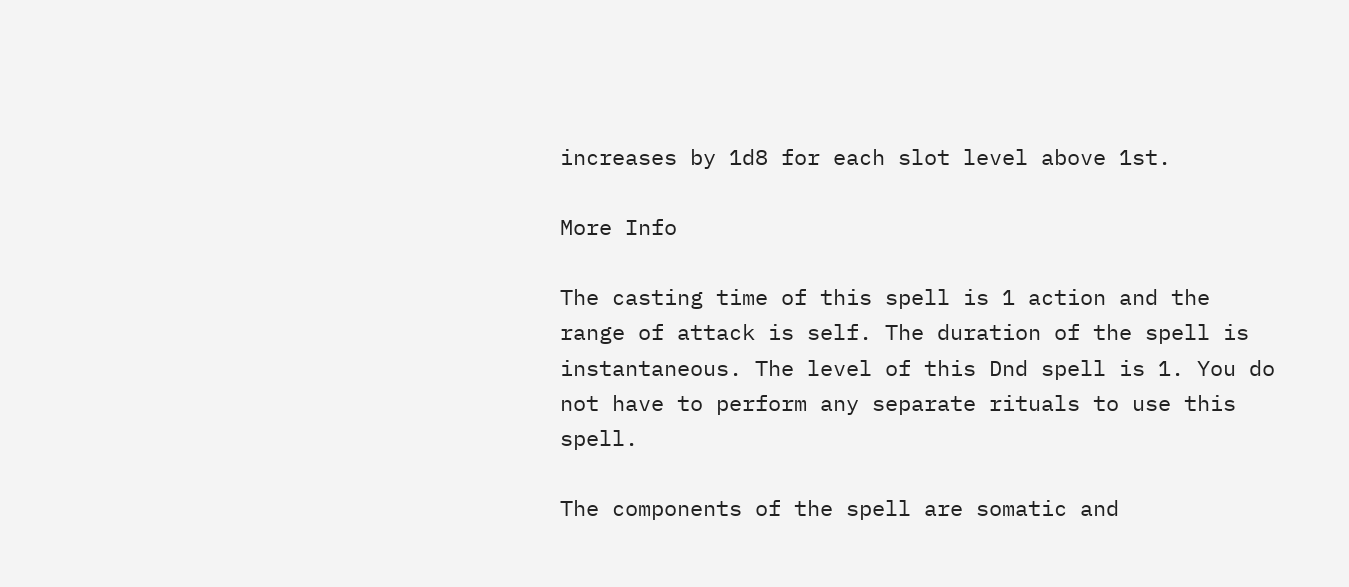increases by 1d8 for each slot level above 1st.

More Info

The casting time of this spell is 1 action and the range of attack is self. The duration of the spell is instantaneous. The level of this Dnd spell is 1. You do not have to perform any separate rituals to use this spell.

The components of the spell are somatic and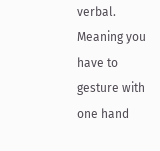verbal. Meaning you have to gesture with one hand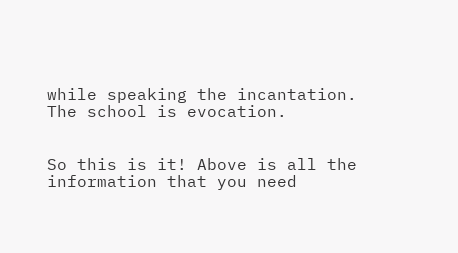while speaking the incantation. The school is evocation.


So this is it! Above is all the information that you need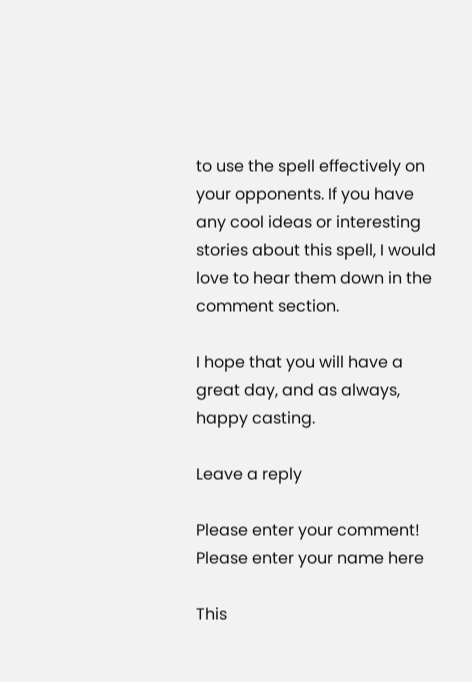to use the spell effectively on your opponents. If you have any cool ideas or interesting stories about this spell, I would love to hear them down in the comment section.

I hope that you will have a great day, and as always, happy casting.

Leave a reply

Please enter your comment!
Please enter your name here

This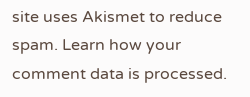site uses Akismet to reduce spam. Learn how your comment data is processed.